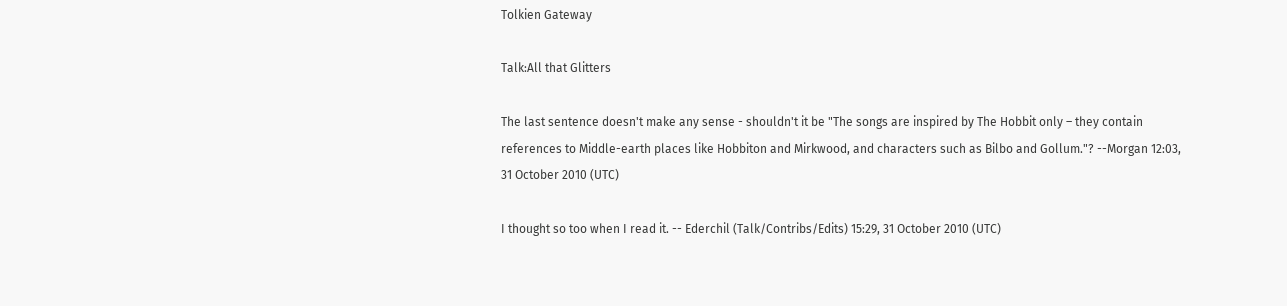Tolkien Gateway

Talk:All that Glitters

The last sentence doesn't make any sense - shouldn't it be "The songs are inspired by The Hobbit only – they contain references to Middle-earth places like Hobbiton and Mirkwood, and characters such as Bilbo and Gollum."? --Morgan 12:03, 31 October 2010 (UTC)

I thought so too when I read it. -- Ederchil (Talk/Contribs/Edits) 15:29, 31 October 2010 (UTC)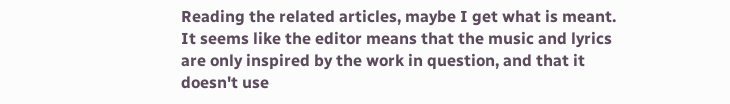Reading the related articles, maybe I get what is meant. It seems like the editor means that the music and lyrics are only inspired by the work in question, and that it doesn't use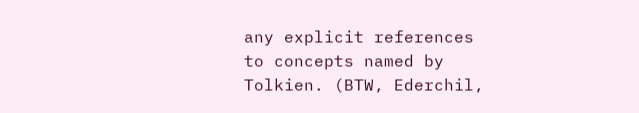any explicit references to concepts named by Tolkien. (BTW, Ederchil,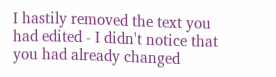I hastily removed the text you had edited - I didn't notice that you had already changed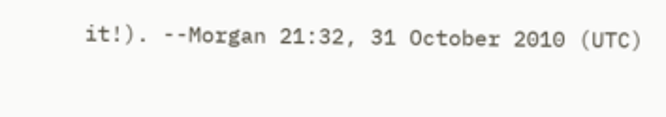it!). --Morgan 21:32, 31 October 2010 (UTC)